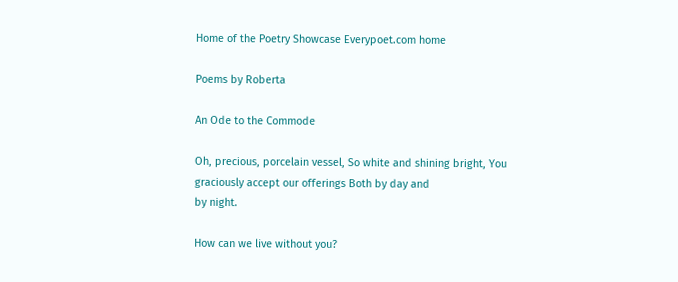Home of the Poetry Showcase Everypoet.com home

Poems by Roberta

An Ode to the Commode

Oh, precious, porcelain vessel, So white and shining bright, You graciously accept our offerings Both by day and
by night.

How can we live without you?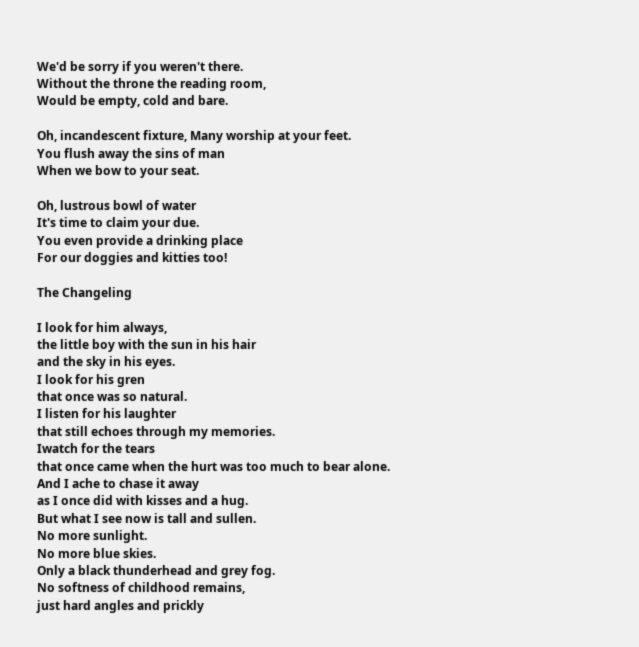We'd be sorry if you weren't there.
Without the throne the reading room,
Would be empty, cold and bare.

Oh, incandescent fixture, Many worship at your feet.
You flush away the sins of man
When we bow to your seat.

Oh, lustrous bowl of water
It's time to claim your due.
You even provide a drinking place
For our doggies and kitties too!

The Changeling

I look for him always,
the little boy with the sun in his hair
and the sky in his eyes.
I look for his gren
that once was so natural.
I listen for his laughter
that still echoes through my memories.
Iwatch for the tears
that once came when the hurt was too much to bear alone.
And I ache to chase it away
as I once did with kisses and a hug.
But what I see now is tall and sullen.
No more sunlight.
No more blue skies.
Only a black thunderhead and grey fog.
No softness of childhood remains,
just hard angles and prickly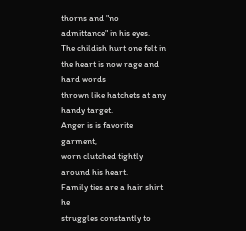thorns and "no admittance" in his eyes.
The childish hurt one felt in the heart is now rage and hard words
thrown like hatchets at any handy target.
Anger is is favorite garment,
worn clutched tightly around his heart.
Family ties are a hair shirt he
struggles constantly to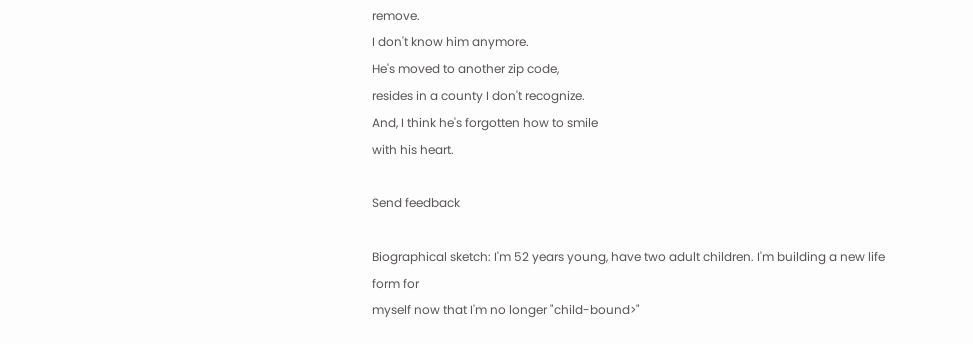remove.
I don't know him anymore.
He's moved to another zip code,
resides in a county I don't recognize.
And, I think he's forgotten how to smile
with his heart.

Send feedback

Biographical sketch: I'm 52 years young, have two adult children. I'm building a new life form for
myself now that I'm no longer "child-bound>"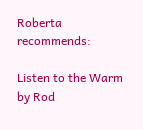Roberta recommends:

Listen to the Warm by Rod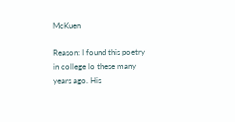McKuen

Reason: I found this poetry in college lo these many years ago. His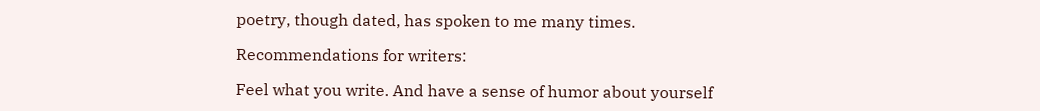poetry, though dated, has spoken to me many times.

Recommendations for writers:

Feel what you write. And have a sense of humor about yourself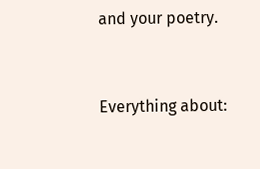and your poetry.


Everything about: